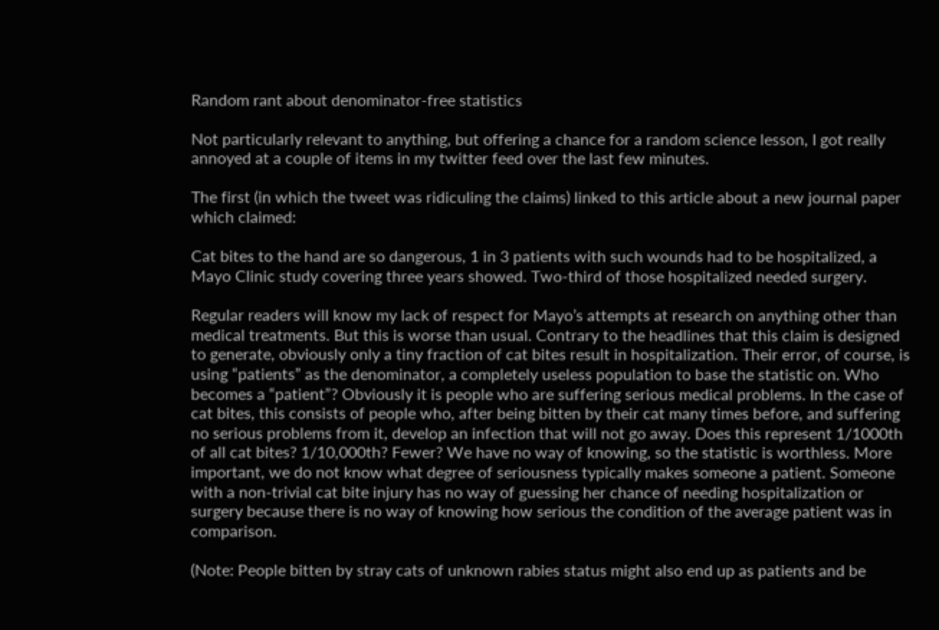Random rant about denominator-free statistics

Not particularly relevant to anything, but offering a chance for a random science lesson, I got really annoyed at a couple of items in my twitter feed over the last few minutes.

The first (in which the tweet was ridiculing the claims) linked to this article about a new journal paper which claimed:

Cat bites to the hand are so dangerous, 1 in 3 patients with such wounds had to be hospitalized, a Mayo Clinic study covering three years showed. Two-third of those hospitalized needed surgery.

Regular readers will know my lack of respect for Mayo’s attempts at research on anything other than medical treatments. But this is worse than usual. Contrary to the headlines that this claim is designed to generate, obviously only a tiny fraction of cat bites result in hospitalization. Their error, of course, is using “patients” as the denominator, a completely useless population to base the statistic on. Who becomes a “patient”? Obviously it is people who are suffering serious medical problems. In the case of cat bites, this consists of people who, after being bitten by their cat many times before, and suffering no serious problems from it, develop an infection that will not go away. Does this represent 1/1000th of all cat bites? 1/10,000th? Fewer? We have no way of knowing, so the statistic is worthless. More important, we do not know what degree of seriousness typically makes someone a patient. Someone with a non-trivial cat bite injury has no way of guessing her chance of needing hospitalization or surgery because there is no way of knowing how serious the condition of the average patient was in comparison.

(Note: People bitten by stray cats of unknown rabies status might also end up as patients and be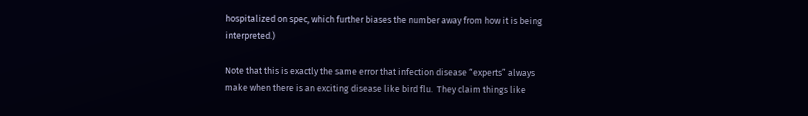hospitalized on spec, which further biases the number away from how it is being interpreted.)

Note that this is exactly the same error that infection disease “experts” always make when there is an exciting disease like bird flu.  They claim things like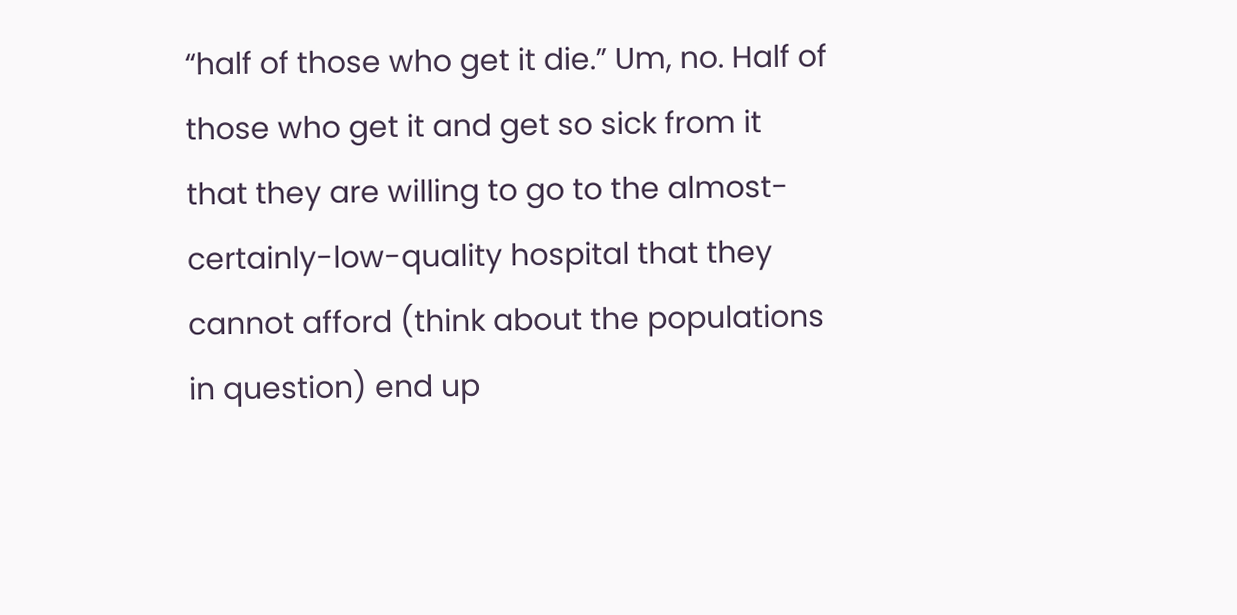“half of those who get it die.” Um, no. Half of those who get it and get so sick from it that they are willing to go to the almost-certainly-low-quality hospital that they cannot afford (think about the populations in question) end up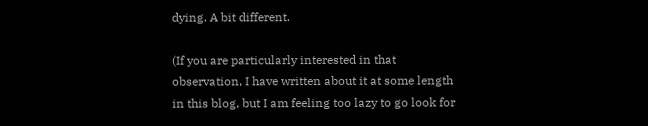dying. A bit different.

(If you are particularly interested in that observation, I have written about it at some length in this blog, but I am feeling too lazy to go look for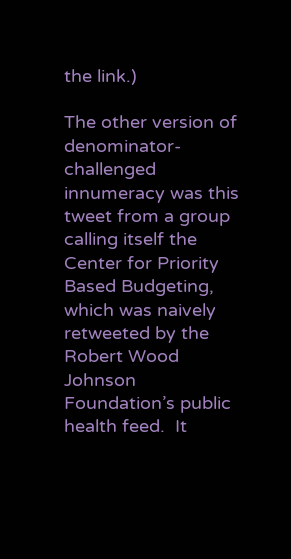the link.)

The other version of denominator-challenged innumeracy was this tweet from a group calling itself the Center for Priority Based Budgeting, which was naively retweeted by the Robert Wood Johnson Foundation’s public health feed.  It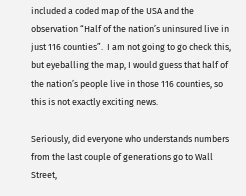included a coded map of the USA and the observation “Half of the nation’s uninsured live in just 116 counties”.  I am not going to go check this, but eyeballing the map, I would guess that half of the nation’s people live in those 116 counties, so this is not exactly exciting news.

Seriously, did everyone who understands numbers from the last couple of generations go to Wall Street,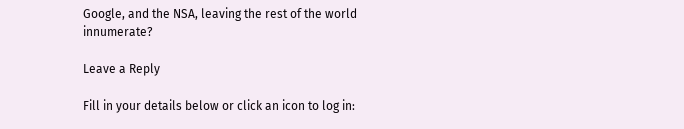Google, and the NSA, leaving the rest of the world innumerate?

Leave a Reply

Fill in your details below or click an icon to log in: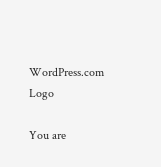WordPress.com Logo

You are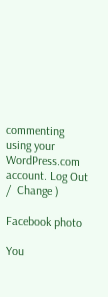commenting using your WordPress.com account. Log Out /  Change )

Facebook photo

You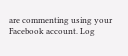are commenting using your Facebook account. Log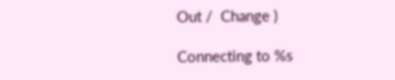Out /  Change )

Connecting to %s